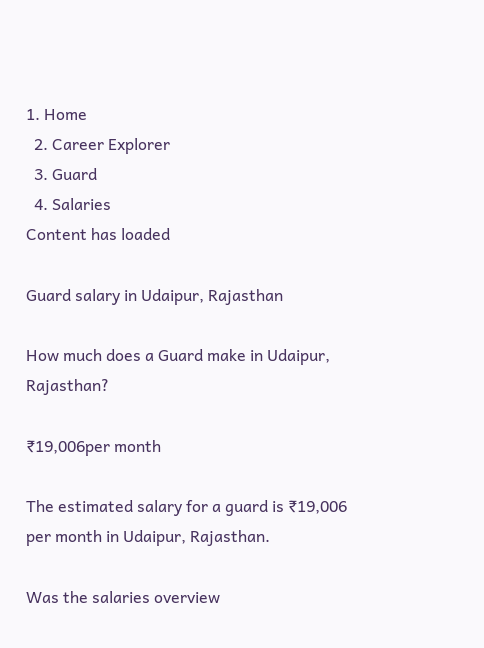1. Home
  2. Career Explorer
  3. Guard
  4. Salaries
Content has loaded

Guard salary in Udaipur, Rajasthan

How much does a Guard make in Udaipur, Rajasthan?

₹19,006per month

The estimated salary for a guard is ₹19,006 per month in Udaipur, Rajasthan.

Was the salaries overview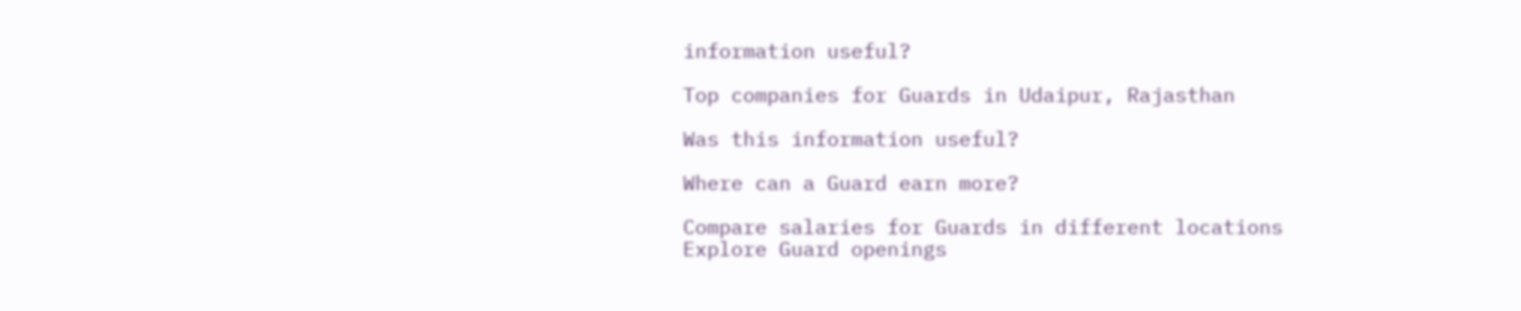information useful?

Top companies for Guards in Udaipur, Rajasthan

Was this information useful?

Where can a Guard earn more?

Compare salaries for Guards in different locations
Explore Guard openings